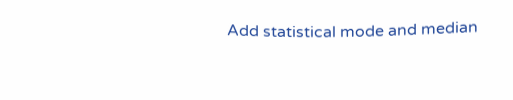Add statistical mode and median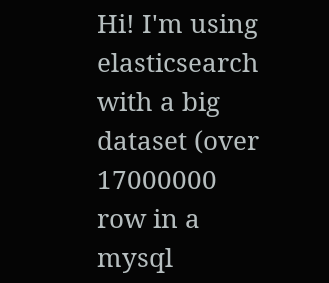Hi! I'm using elasticsearch with a big dataset (over 17000000 row in a mysql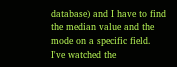database) and I have to find the median value and the mode on a specific field. I've watched the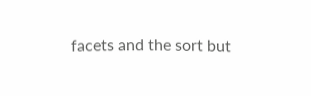facets and the sort but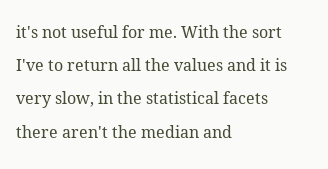it's not useful for me. With the sort I've to return all the values and it is very slow, in the statistical facets there aren't the median and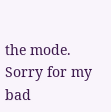the mode. Sorry for my bad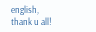english, thank u all!